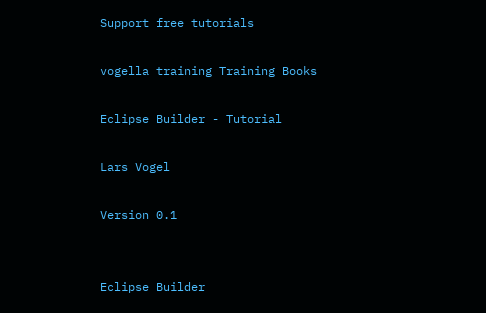Support free tutorials

vogella training Training Books

Eclipse Builder - Tutorial

Lars Vogel

Version 0.1


Eclipse Builder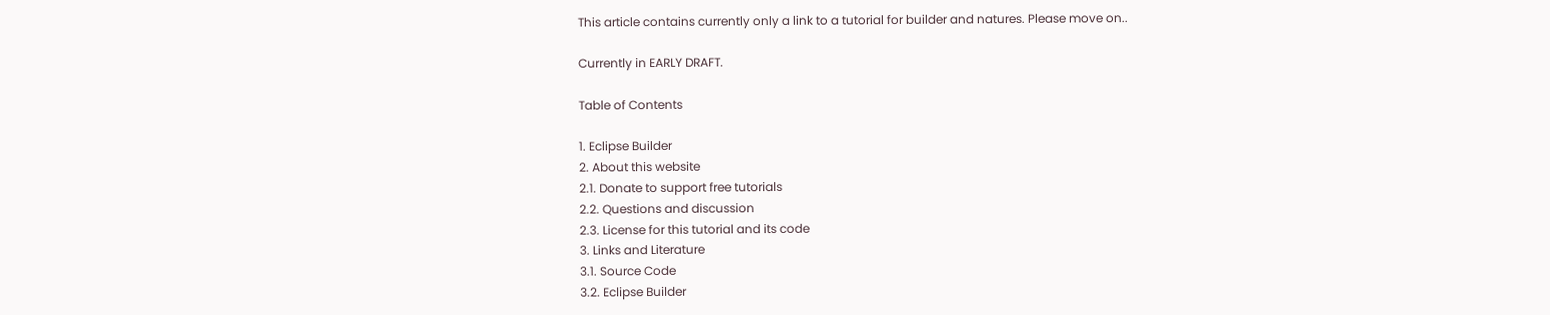This article contains currently only a link to a tutorial for builder and natures. Please move on..

Currently in EARLY DRAFT.

Table of Contents

1. Eclipse Builder
2. About this website
2.1. Donate to support free tutorials
2.2. Questions and discussion
2.3. License for this tutorial and its code
3. Links and Literature
3.1. Source Code
3.2. Eclipse Builder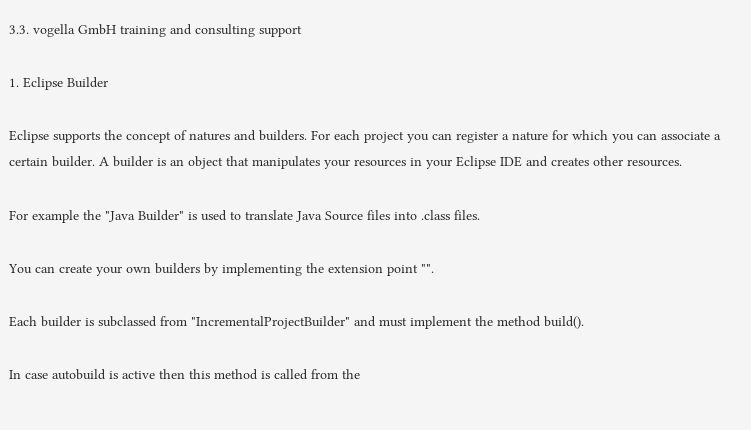3.3. vogella GmbH training and consulting support

1. Eclipse Builder

Eclipse supports the concept of natures and builders. For each project you can register a nature for which you can associate a certain builder. A builder is an object that manipulates your resources in your Eclipse IDE and creates other resources.

For example the "Java Builder" is used to translate Java Source files into .class files.

You can create your own builders by implementing the extension point "".

Each builder is subclassed from "IncrementalProjectBuilder" and must implement the method build().

In case autobuild is active then this method is called from the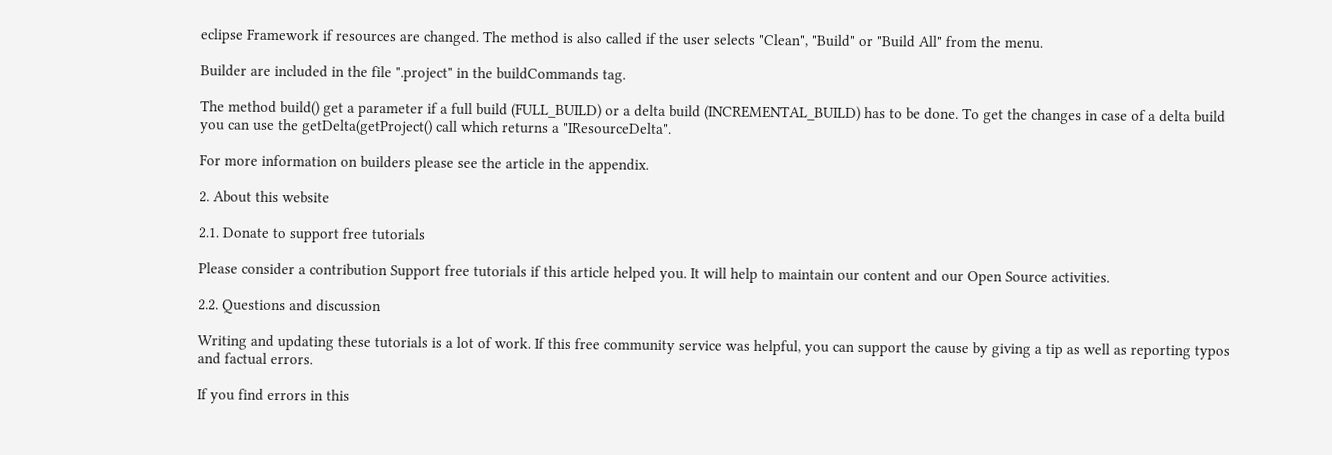eclipse Framework if resources are changed. The method is also called if the user selects "Clean", "Build" or "Build All" from the menu.

Builder are included in the file ".project" in the buildCommands tag.

The method build() get a parameter if a full build (FULL_BUILD) or a delta build (INCREMENTAL_BUILD) has to be done. To get the changes in case of a delta build you can use the getDelta(getProject() call which returns a "IResourceDelta".

For more information on builders please see the article in the appendix.

2. About this website

2.1. Donate to support free tutorials

Please consider a contribution Support free tutorials if this article helped you. It will help to maintain our content and our Open Source activities.

2.2. Questions and discussion

Writing and updating these tutorials is a lot of work. If this free community service was helpful, you can support the cause by giving a tip as well as reporting typos and factual errors.

If you find errors in this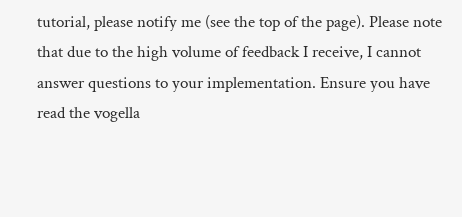tutorial, please notify me (see the top of the page). Please note that due to the high volume of feedback I receive, I cannot answer questions to your implementation. Ensure you have read the vogella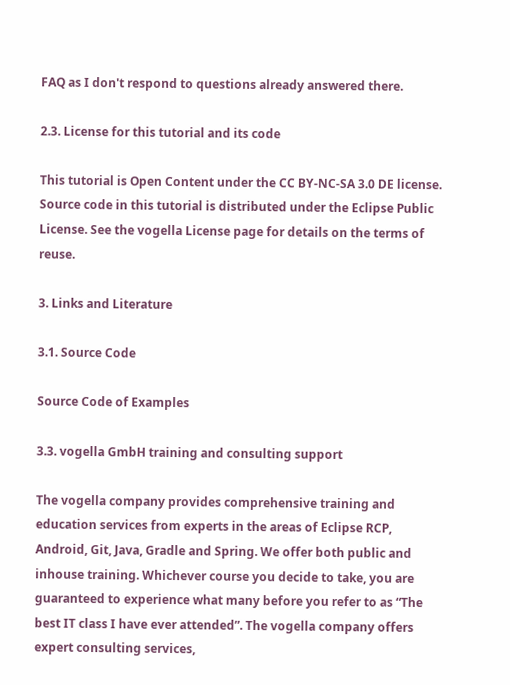FAQ as I don't respond to questions already answered there.

2.3. License for this tutorial and its code

This tutorial is Open Content under the CC BY-NC-SA 3.0 DE license. Source code in this tutorial is distributed under the Eclipse Public License. See the vogella License page for details on the terms of reuse.

3. Links and Literature

3.1. Source Code

Source Code of Examples

3.3. vogella GmbH training and consulting support

The vogella company provides comprehensive training and education services from experts in the areas of Eclipse RCP, Android, Git, Java, Gradle and Spring. We offer both public and inhouse training. Whichever course you decide to take, you are guaranteed to experience what many before you refer to as “The best IT class I have ever attended”. The vogella company offers expert consulting services,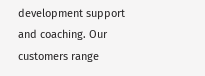development support and coaching. Our customers range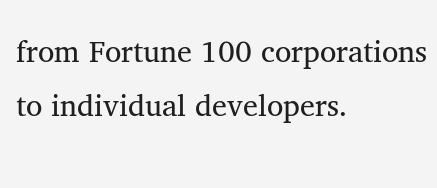from Fortune 100 corporations to individual developers.